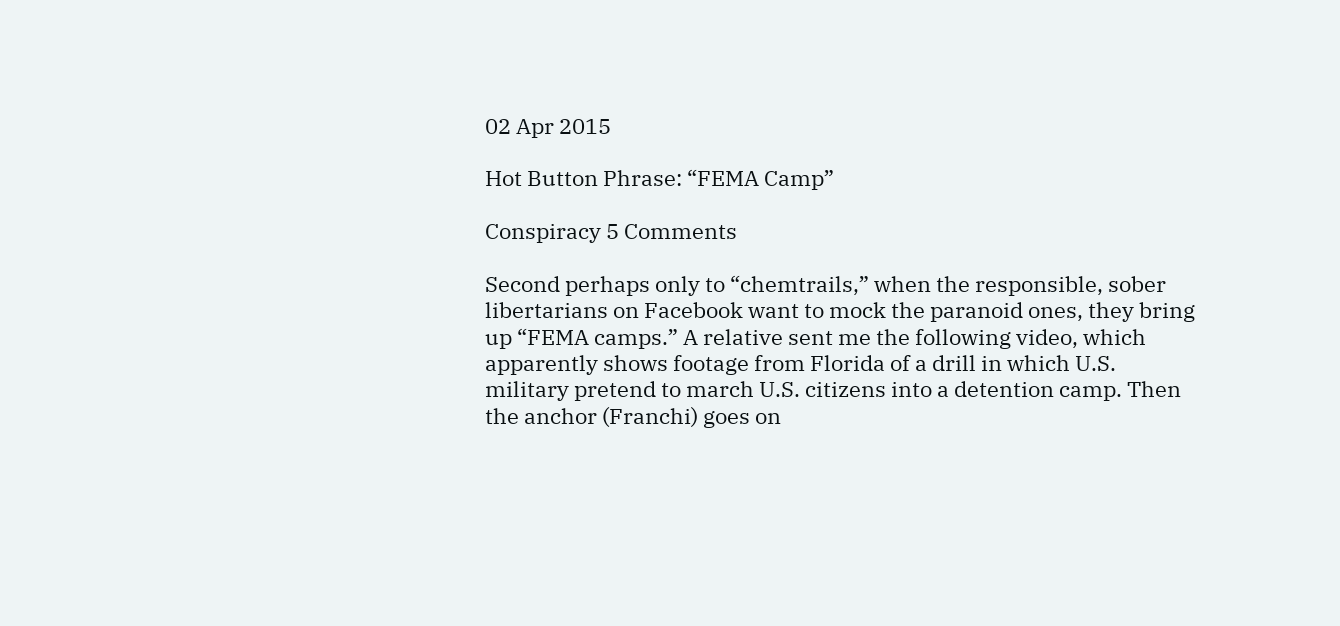02 Apr 2015

Hot Button Phrase: “FEMA Camp”

Conspiracy 5 Comments

Second perhaps only to “chemtrails,” when the responsible, sober libertarians on Facebook want to mock the paranoid ones, they bring up “FEMA camps.” A relative sent me the following video, which apparently shows footage from Florida of a drill in which U.S. military pretend to march U.S. citizens into a detention camp. Then the anchor (Franchi) goes on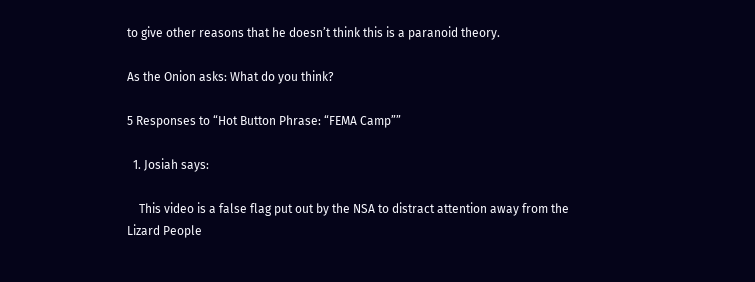to give other reasons that he doesn’t think this is a paranoid theory.

As the Onion asks: What do you think?

5 Responses to “Hot Button Phrase: “FEMA Camp””

  1. Josiah says:

    This video is a false flag put out by the NSA to distract attention away from the Lizard People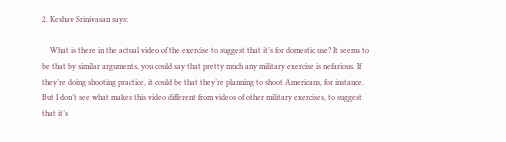2. Keshav Srinivasan says:

    What is there in the actual video of the exercise to suggest that it’s for domestic use? It seems to be that by similar arguments, you could say that pretty much any military exercise is nefarious. If they’re doing shooting practice, it could be that they’re planning to shoot Americans, for instance. But I don’t see what makes this video different from videos of other military exercises, to suggest that it’s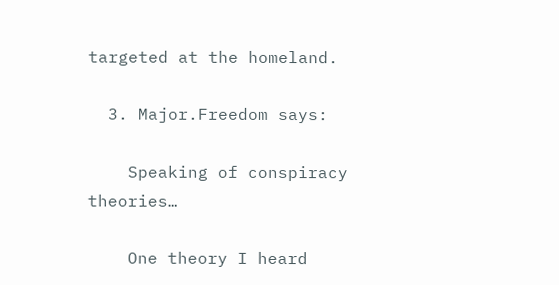targeted at the homeland.

  3. Major.Freedom says:

    Speaking of conspiracy theories…

    One theory I heard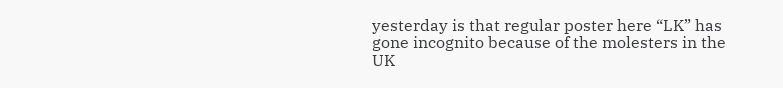yesterday is that regular poster here “LK” has gone incognito because of the molesters in the UK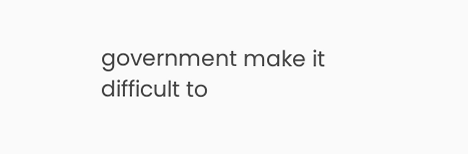government make it difficult to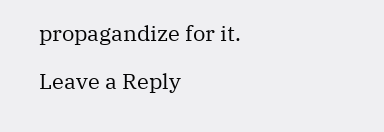propagandize for it.

Leave a Reply